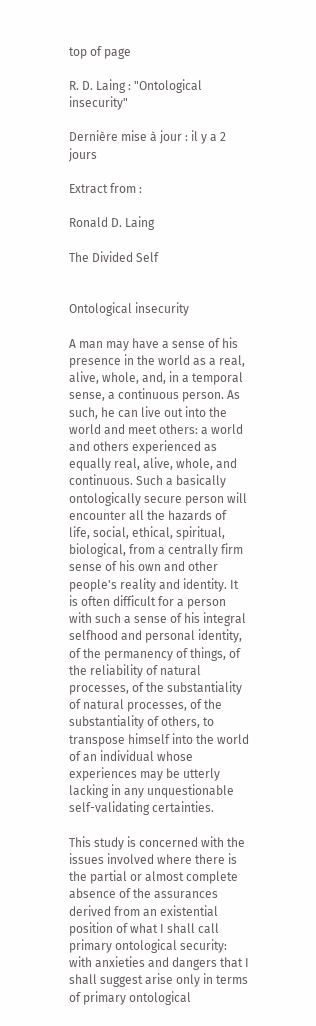top of page

R. D. Laing : "Ontological insecurity"

Dernière mise à jour : il y a 2 jours

Extract from :

Ronald D. Laing

The Divided Self


Ontological insecurity

A man may have a sense of his presence in the world as a real, alive, whole, and, in a temporal sense, a continuous person. As such, he can live out into the world and meet others: a world and others experienced as equally real, alive, whole, and continuous. Such a basically ontologically secure person will encounter all the hazards of life, social, ethical, spiritual, biological, from a centrally firm sense of his own and other people's reality and identity. It is often difficult for a person with such a sense of his integral selfhood and personal identity, of the permanency of things, of the reliability of natural processes, of the substantiality of natural processes, of the substantiality of others, to transpose himself into the world of an individual whose experiences may be utterly lacking in any unquestionable self-validating certainties.

This study is concerned with the issues involved where there is the partial or almost complete absence of the assurances derived from an existential position of what I shall call primary ontological security: with anxieties and dangers that I shall suggest arise only in terms of primary ontological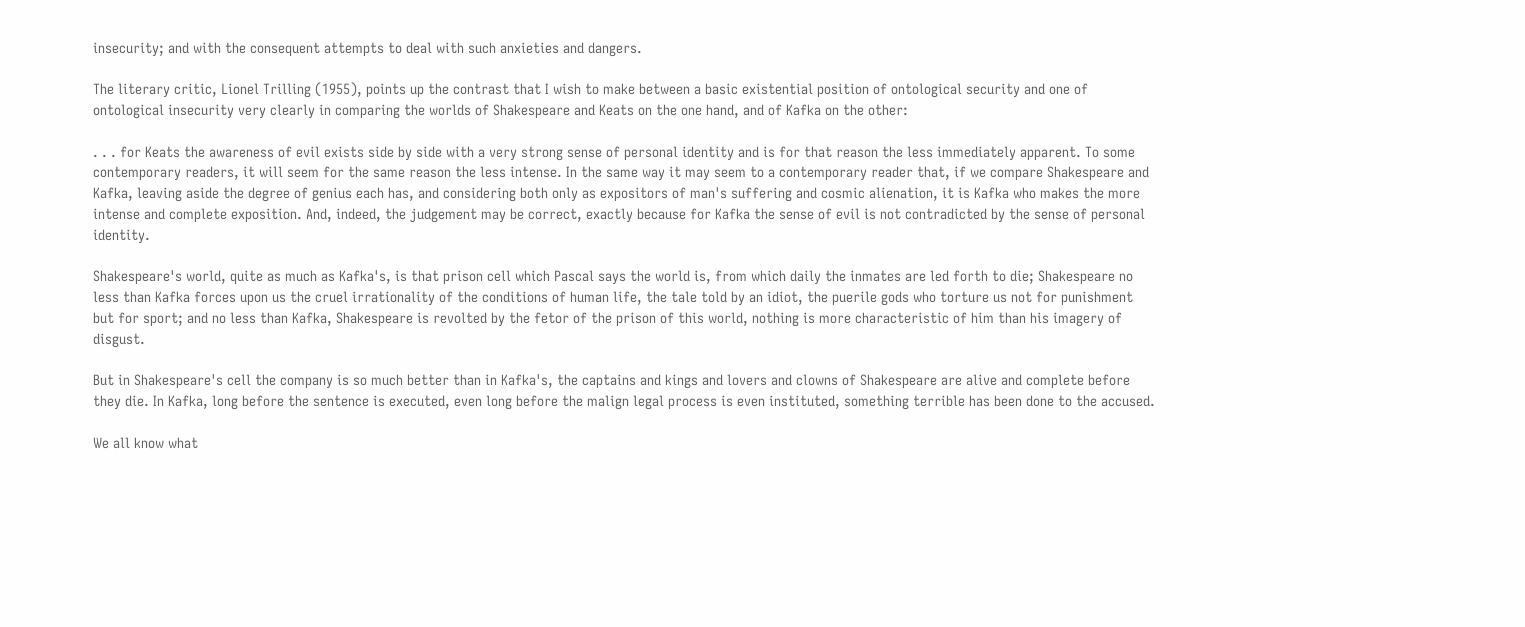insecurity; and with the consequent attempts to deal with such anxieties and dangers.

The literary critic, Lionel Trilling (1955), points up the contrast that I wish to make between a basic existential position of ontological security and one of ontological insecurity very clearly in comparing the worlds of Shakespeare and Keats on the one hand, and of Kafka on the other:

. . . for Keats the awareness of evil exists side by side with a very strong sense of personal identity and is for that reason the less immediately apparent. To some contemporary readers, it will seem for the same reason the less intense. In the same way it may seem to a contemporary reader that, if we compare Shakespeare and Kafka, leaving aside the degree of genius each has, and considering both only as expositors of man's suffering and cosmic alienation, it is Kafka who makes the more intense and complete exposition. And, indeed, the judgement may be correct, exactly because for Kafka the sense of evil is not contradicted by the sense of personal identity.

Shakespeare's world, quite as much as Kafka's, is that prison cell which Pascal says the world is, from which daily the inmates are led forth to die; Shakespeare no less than Kafka forces upon us the cruel irrationality of the conditions of human life, the tale told by an idiot, the puerile gods who torture us not for punishment but for sport; and no less than Kafka, Shakespeare is revolted by the fetor of the prison of this world, nothing is more characteristic of him than his imagery of disgust.

But in Shakespeare's cell the company is so much better than in Kafka's, the captains and kings and lovers and clowns of Shakespeare are alive and complete before they die. In Kafka, long before the sentence is executed, even long before the malign legal process is even instituted, something terrible has been done to the accused.

We all know what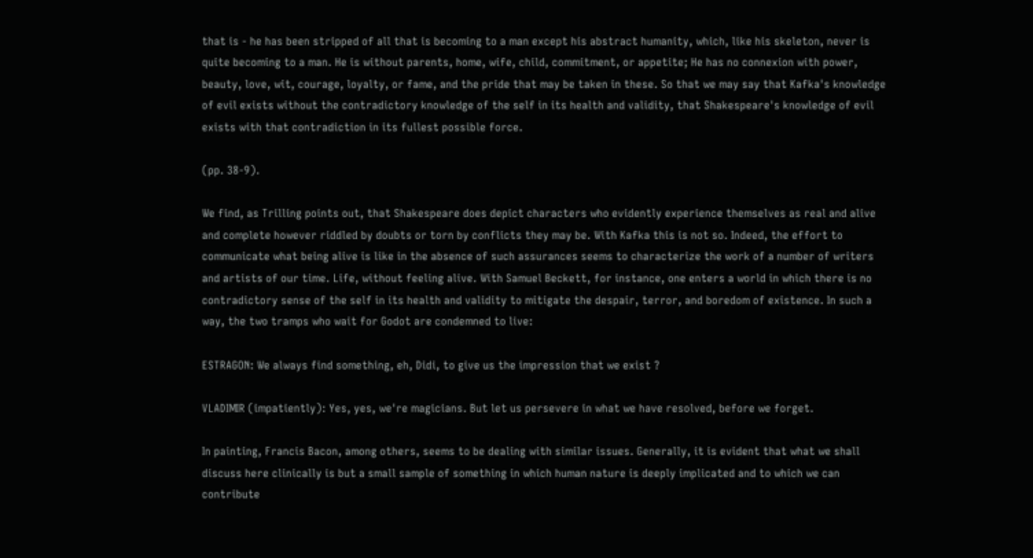that is - he has been stripped of all that is becoming to a man except his abstract humanity, which, like his skeleton, never is quite becoming to a man. He is without parents, home, wife, child, commitment, or appetite; He has no connexion with power, beauty, love, wit, courage, loyalty, or fame, and the pride that may be taken in these. So that we may say that Kafka's knowledge of evil exists without the contradictory knowledge of the self in its health and validity, that Shakespeare's knowledge of evil exists with that contradiction in its fullest possible force.

(pp. 38-9).

We find, as Trilling points out, that Shakespeare does depict characters who evidently experience themselves as real and alive and complete however riddled by doubts or torn by conflicts they may be. With Kafka this is not so. Indeed, the effort to communicate what being alive is like in the absence of such assurances seems to characterize the work of a number of writers and artists of our time. Life, without feeling alive. With Samuel Beckett, for instance, one enters a world in which there is no contradictory sense of the self in its health and validity to mitigate the despair, terror, and boredom of existence. In such a way, the two tramps who wait for Godot are condemned to live:

ESTRAGON: We always find something, eh, Didi, to give us the impression that we exist ?

VLADIMIR (impatiently): Yes, yes, we're magicians. But let us persevere in what we have resolved, before we forget.

In painting, Francis Bacon, among others, seems to be dealing with similar issues. Generally, it is evident that what we shall discuss here clinically is but a small sample of something in which human nature is deeply implicated and to which we can contribute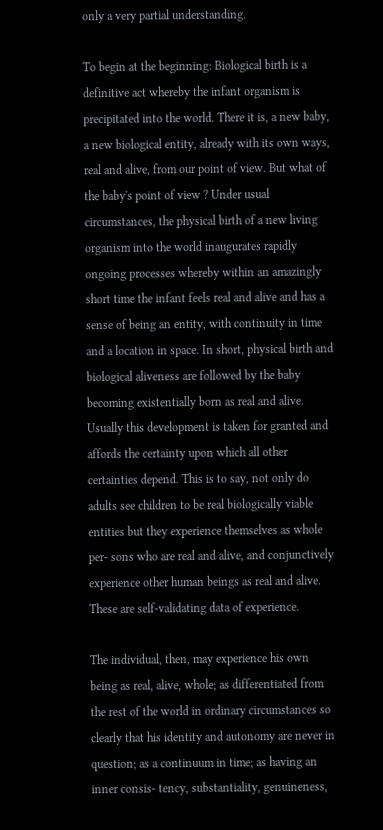only a very partial understanding.

To begin at the beginning: Biological birth is a definitive act whereby the infant organism is precipitated into the world. There it is, a new baby, a new biological entity, already with its own ways, real and alive, from our point of view. But what of the baby's point of view ? Under usual circumstances, the physical birth of a new living organism into the world inaugurates rapidly ongoing processes whereby within an amazingly short time the infant feels real and alive and has a sense of being an entity, with continuity in time and a location in space. In short, physical birth and biological aliveness are followed by the baby becoming existentially born as real and alive. Usually this development is taken for granted and affords the certainty upon which all other certainties depend. This is to say, not only do adults see children to be real biologically viable entities but they experience themselves as whole per- sons who are real and alive, and conjunctively experience other human beings as real and alive. These are self-validating data of experience.

The individual, then, may experience his own being as real, alive, whole; as differentiated from the rest of the world in ordinary circumstances so clearly that his identity and autonomy are never in question; as a continuum in time; as having an inner consis- tency, substantiality, genuineness,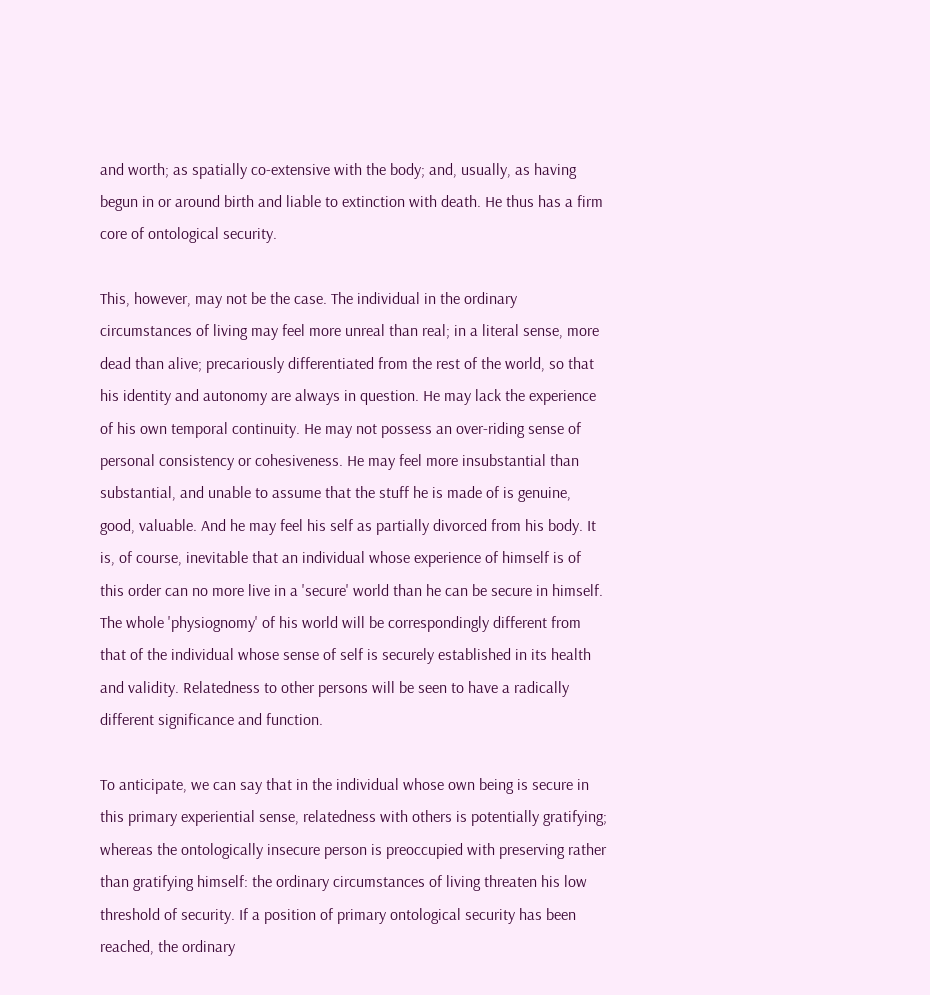and worth; as spatially co-extensive with the body; and, usually, as having begun in or around birth and liable to extinction with death. He thus has a firm core of ontological security.

This, however, may not be the case. The individual in the ordinary circumstances of living may feel more unreal than real; in a literal sense, more dead than alive; precariously differentiated from the rest of the world, so that his identity and autonomy are always in question. He may lack the experience of his own temporal continuity. He may not possess an over-riding sense of personal consistency or cohesiveness. He may feel more insubstantial than substantial, and unable to assume that the stuff he is made of is genuine, good, valuable. And he may feel his self as partially divorced from his body. It is, of course, inevitable that an individual whose experience of himself is of this order can no more live in a 'secure' world than he can be secure in himself. The whole 'physiognomy' of his world will be correspondingly different from that of the individual whose sense of self is securely established in its health and validity. Relatedness to other persons will be seen to have a radically different significance and function.

To anticipate, we can say that in the individual whose own being is secure in this primary experiential sense, relatedness with others is potentially gratifying; whereas the ontologically insecure person is preoccupied with preserving rather than gratifying himself: the ordinary circumstances of living threaten his low threshold of security. If a position of primary ontological security has been reached, the ordinary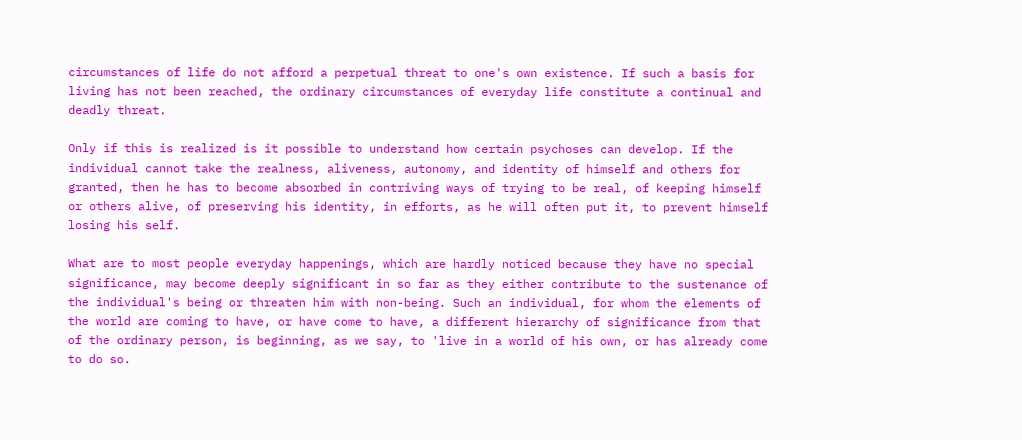circumstances of life do not afford a perpetual threat to one's own existence. If such a basis for living has not been reached, the ordinary circumstances of everyday life constitute a continual and deadly threat.

Only if this is realized is it possible to understand how certain psychoses can develop. If the individual cannot take the realness, aliveness, autonomy, and identity of himself and others for granted, then he has to become absorbed in contriving ways of trying to be real, of keeping himself or others alive, of preserving his identity, in efforts, as he will often put it, to prevent himself losing his self.

What are to most people everyday happenings, which are hardly noticed because they have no special significance, may become deeply significant in so far as they either contribute to the sustenance of the individual's being or threaten him with non-being. Such an individual, for whom the elements of the world are coming to have, or have come to have, a different hierarchy of significance from that of the ordinary person, is beginning, as we say, to 'live in a world of his own, or has already come to do so.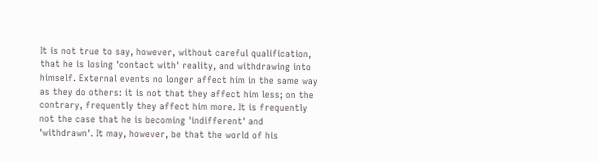It is not true to say, however, without careful qualification, that he is losing 'contact with' reality, and withdrawing into himself. External events no longer affect him in the same way as they do others: it is not that they affect him less; on the contrary, frequently they affect him more. It is frequently not the case that he is becoming 'indifferent' and 'withdrawn'. It may, however, be that the world of his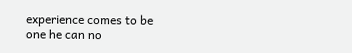experience comes to be one he can no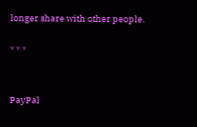longer share with other people.

* * *


PayPal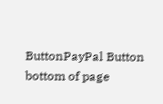ButtonPayPal Button
bottom of page